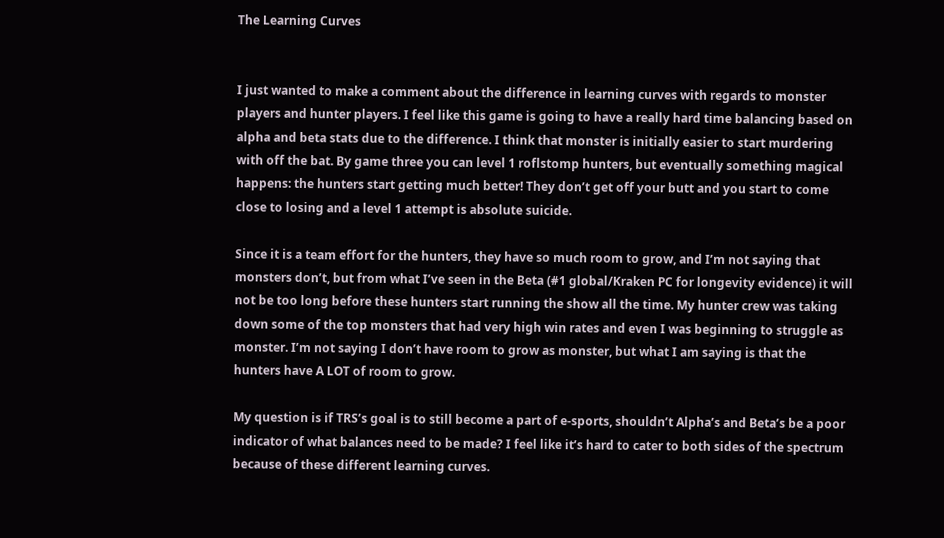The Learning Curves


I just wanted to make a comment about the difference in learning curves with regards to monster players and hunter players. I feel like this game is going to have a really hard time balancing based on alpha and beta stats due to the difference. I think that monster is initially easier to start murdering with off the bat. By game three you can level 1 roflstomp hunters, but eventually something magical happens: the hunters start getting much better! They don’t get off your butt and you start to come close to losing and a level 1 attempt is absolute suicide.

Since it is a team effort for the hunters, they have so much room to grow, and I’m not saying that monsters don’t, but from what I’ve seen in the Beta (#1 global/Kraken PC for longevity evidence) it will not be too long before these hunters start running the show all the time. My hunter crew was taking down some of the top monsters that had very high win rates and even I was beginning to struggle as monster. I’m not saying I don’t have room to grow as monster, but what I am saying is that the hunters have A LOT of room to grow.

My question is if TRS’s goal is to still become a part of e-sports, shouldn’t Alpha’s and Beta’s be a poor indicator of what balances need to be made? I feel like it’s hard to cater to both sides of the spectrum because of these different learning curves.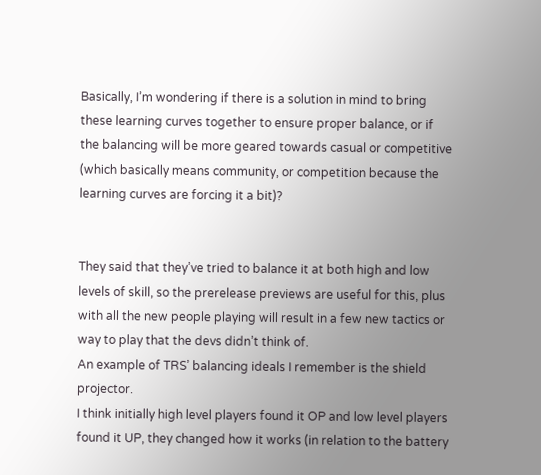Basically, I’m wondering if there is a solution in mind to bring these learning curves together to ensure proper balance, or if the balancing will be more geared towards casual or competitive (which basically means community, or competition because the learning curves are forcing it a bit)?


They said that they’ve tried to balance it at both high and low levels of skill, so the prerelease previews are useful for this, plus with all the new people playing will result in a few new tactics or way to play that the devs didn’t think of.
An example of TRS’ balancing ideals I remember is the shield projector.
I think initially high level players found it OP and low level players found it UP, they changed how it works (in relation to the battery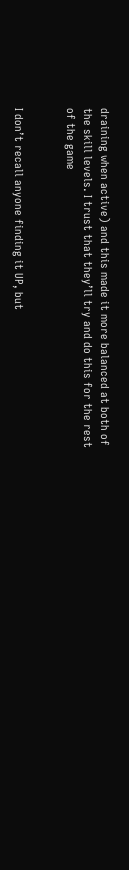draining when active) and this made it more balanced at both of the skill levels. I trust that they’ll try and do this for the rest of the game


I don’t recall anyone finding it UP, but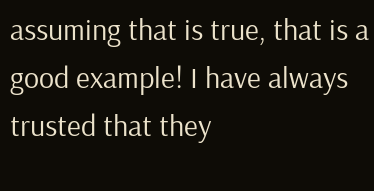assuming that is true, that is a good example! I have always trusted that they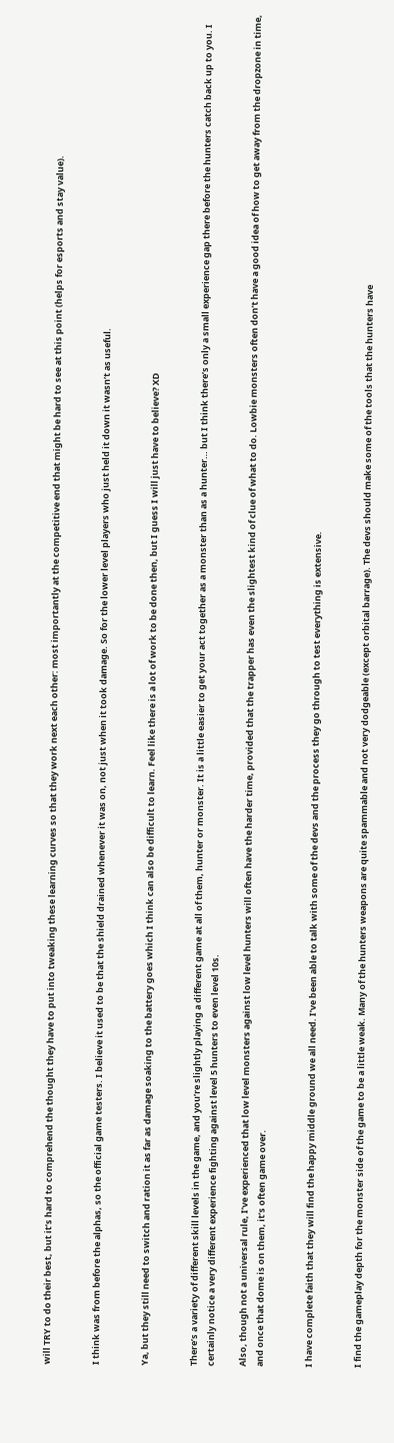will TRY to do their best, but it’s hard to comprehend the thought they have to put into tweaking these learning curves so that they work next each other: most importantly at the competitive end that might be hard to see at this point (helps for esports and stay value).


I think was from before the alphas, so the official game testers. I believe it used to be that the shield drained whenever it was on, not just when it took damage. So for the lower level players who just held it down it wasn’t as useful.


Ya, but they still need to switch and ration it as far as damage soaking to the battery goes which I think can also be difficult to learn. Feel like there is a lot of work to be done then, but I guess I will just have to believe? XD


There’s a variety of different skill levels in the game, and you’re slightly playing a different game at all of them, hunter or monster. It is a little easier to get your act together as a monster than as a hunter… but I think there’s only a small experience gap there before the hunters catch back up to you. I certainly notice a very different experience fighting against level 5 hunters to even level 10s.

Also, though not a universal rule, I’ve experienced that low level monsters against low level hunters will often have the harder time, provided that the trapper has even the slightest kind of clue of what to do. Lowbie monsters often don’t have a good idea of how to get away from the dropzone in time, and once that dome is on them, it’s often game over.


I have complete faith that they will find the happy middle ground we all need. I’ve been able to talk with some of the devs and the process they go through to test everything is extensive.


I find the gameplay depth for the monster side of the game to be a little weak. Many of the hunters weapons are quite spammable and not very dodgeable (except orbital barrage). The devs should make some of the tools that the hunters have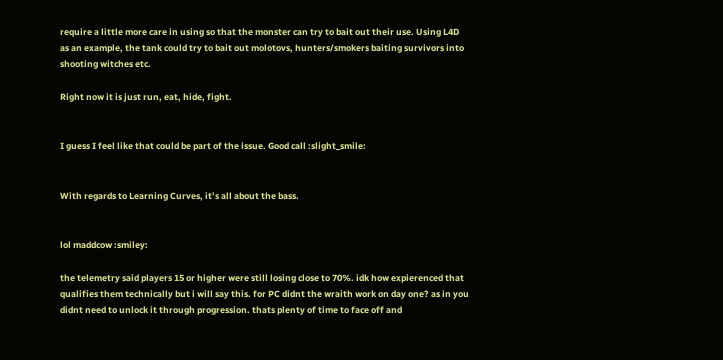require a little more care in using so that the monster can try to bait out their use. Using L4D as an example, the tank could try to bait out molotovs, hunters/smokers baiting survivors into shooting witches etc.

Right now it is just run, eat, hide, fight.


I guess I feel like that could be part of the issue. Good call :slight_smile:


With regards to Learning Curves, it’s all about the bass.


lol maddcow :smiley:

the telemetry said players 15 or higher were still losing close to 70%. idk how expierenced that qualifies them technically but i will say this. for PC didnt the wraith work on day one? as in you didnt need to unlock it through progression. thats plenty of time to face off and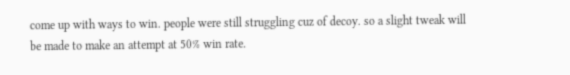come up with ways to win. people were still struggling cuz of decoy. so a slight tweak will be made to make an attempt at 50% win rate.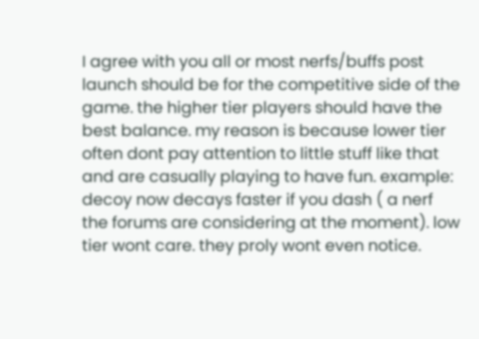I agree with you all or most nerfs/buffs post launch should be for the competitive side of the game. the higher tier players should have the best balance. my reason is because lower tier often dont pay attention to little stuff like that and are casually playing to have fun. example: decoy now decays faster if you dash ( a nerf the forums are considering at the moment). low tier wont care. they proly wont even notice.